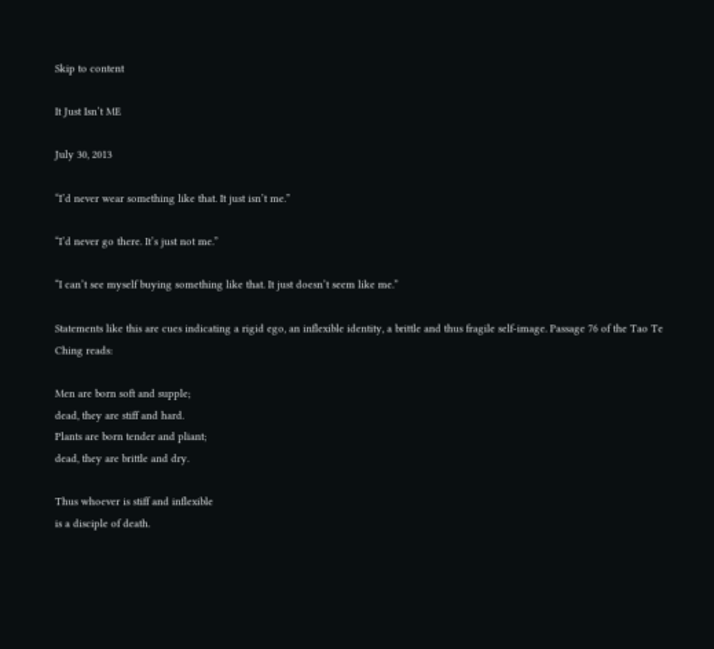Skip to content

It Just Isn’t ME

July 30, 2013

“I’d never wear something like that. It just isn’t me.”

“I’d never go there. It’s just not me.”

“I can’t see myself buying something like that. It just doesn’t seem like me.”

Statements like this are cues indicating a rigid ego, an inflexible identity, a brittle and thus fragile self-image. Passage 76 of the Tao Te Ching reads:

Men are born soft and supple;
dead, they are stiff and hard.
Plants are born tender and pliant;
dead, they are brittle and dry.

Thus whoever is stiff and inflexible
is a disciple of death.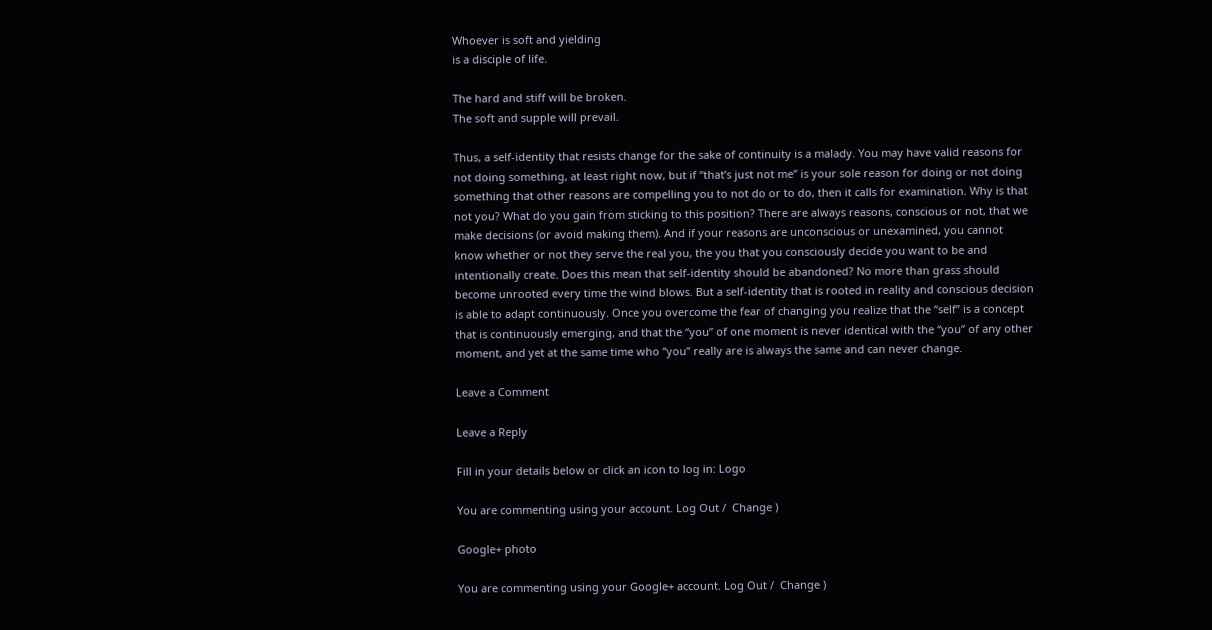Whoever is soft and yielding
is a disciple of life.

The hard and stiff will be broken.
The soft and supple will prevail.

Thus, a self-identity that resists change for the sake of continuity is a malady. You may have valid reasons for not doing something, at least right now, but if “that’s just not me” is your sole reason for doing or not doing something that other reasons are compelling you to not do or to do, then it calls for examination. Why is that not you? What do you gain from sticking to this position? There are always reasons, conscious or not, that we make decisions (or avoid making them). And if your reasons are unconscious or unexamined, you cannot know whether or not they serve the real you, the you that you consciously decide you want to be and intentionally create. Does this mean that self-identity should be abandoned? No more than grass should become unrooted every time the wind blows. But a self-identity that is rooted in reality and conscious decision is able to adapt continuously. Once you overcome the fear of changing you realize that the “self” is a concept that is continuously emerging, and that the “you” of one moment is never identical with the “you” of any other moment, and yet at the same time who “you” really are is always the same and can never change.

Leave a Comment

Leave a Reply

Fill in your details below or click an icon to log in: Logo

You are commenting using your account. Log Out /  Change )

Google+ photo

You are commenting using your Google+ account. Log Out /  Change )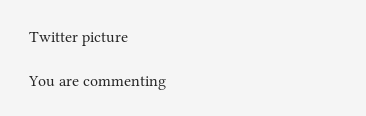Twitter picture

You are commenting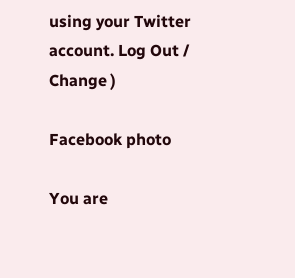using your Twitter account. Log Out /  Change )

Facebook photo

You are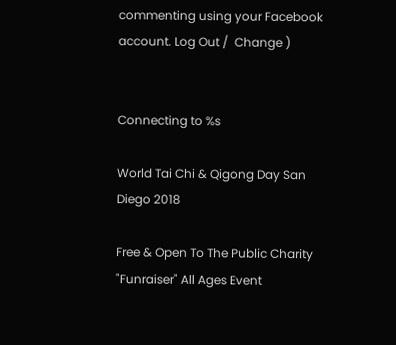commenting using your Facebook account. Log Out /  Change )


Connecting to %s

World Tai Chi & Qigong Day San Diego 2018

Free & Open To The Public Charity "Funraiser" All Ages Event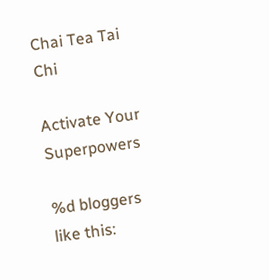Chai Tea Tai Chi

Activate Your Superpowers

%d bloggers like this: